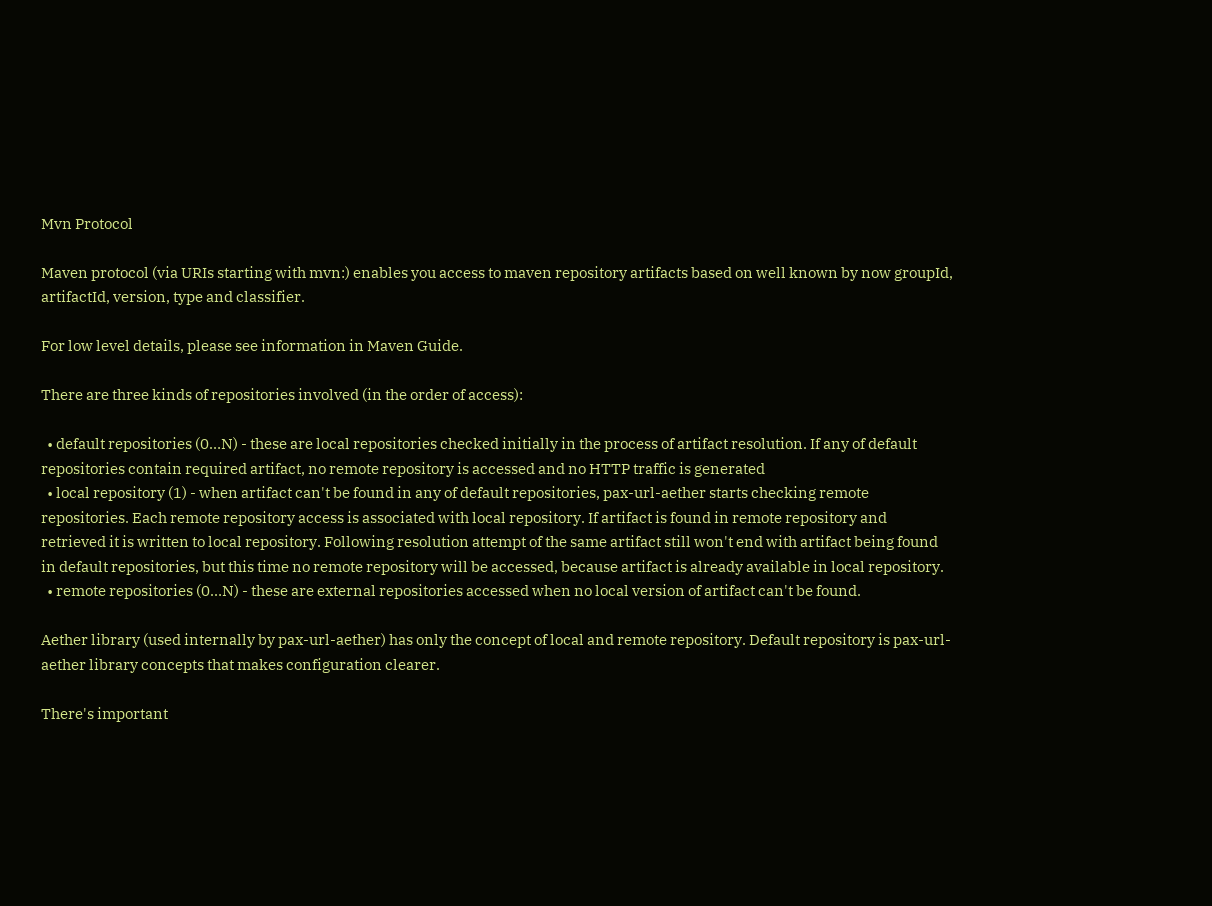Mvn Protocol

Maven protocol (via URIs starting with mvn:) enables you access to maven repository artifacts based on well known by now groupId, artifactId, version, type and classifier.

For low level details, please see information in Maven Guide.

There are three kinds of repositories involved (in the order of access):

  • default repositories (0…N) - these are local repositories checked initially in the process of artifact resolution. If any of default repositories contain required artifact, no remote repository is accessed and no HTTP traffic is generated
  • local repository (1) - when artifact can't be found in any of default repositories, pax-url-aether starts checking remote repositories. Each remote repository access is associated with local repository. If artifact is found in remote repository and retrieved it is written to local repository. Following resolution attempt of the same artifact still won't end with artifact being found in default repositories, but this time no remote repository will be accessed, because artifact is already available in local repository.
  • remote repositories (0…N) - these are external repositories accessed when no local version of artifact can't be found.

Aether library (used internally by pax-url-aether) has only the concept of local and remote repository. Default repository is pax-url-aether library concepts that makes configuration clearer.

There's important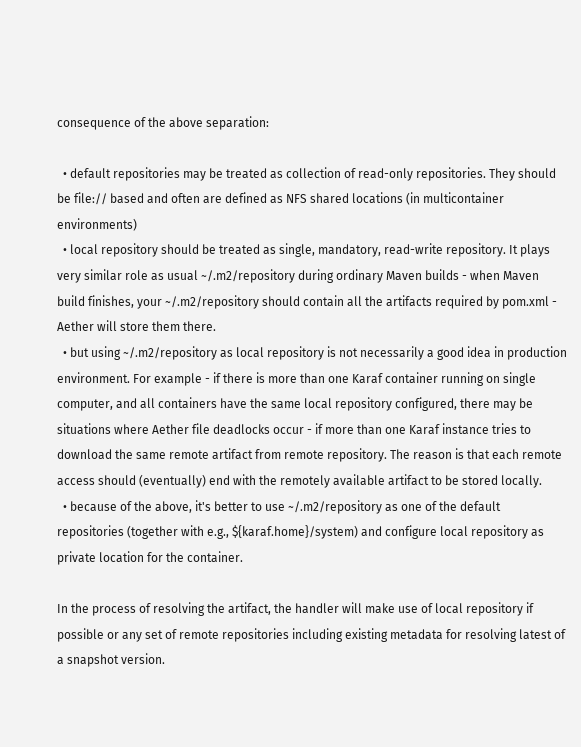consequence of the above separation:

  • default repositories may be treated as collection of read-only repositories. They should be file:// based and often are defined as NFS shared locations (in multicontainer environments)
  • local repository should be treated as single, mandatory, read-write repository. It plays very similar role as usual ~/.m2/repository during ordinary Maven builds - when Maven build finishes, your ~/.m2/repository should contain all the artifacts required by pom.xml - Aether will store them there.
  • but using ~/.m2/repository as local repository is not necessarily a good idea in production environment. For example - if there is more than one Karaf container running on single computer, and all containers have the same local repository configured, there may be situations where Aether file deadlocks occur - if more than one Karaf instance tries to download the same remote artifact from remote repository. The reason is that each remote access should (eventually) end with the remotely available artifact to be stored locally.
  • because of the above, it's better to use ~/.m2/repository as one of the default repositories (together with e.g., ${karaf.home}/system) and configure local repository as private location for the container.

In the process of resolving the artifact, the handler will make use of local repository if possible or any set of remote repositories including existing metadata for resolving latest of a snapshot version.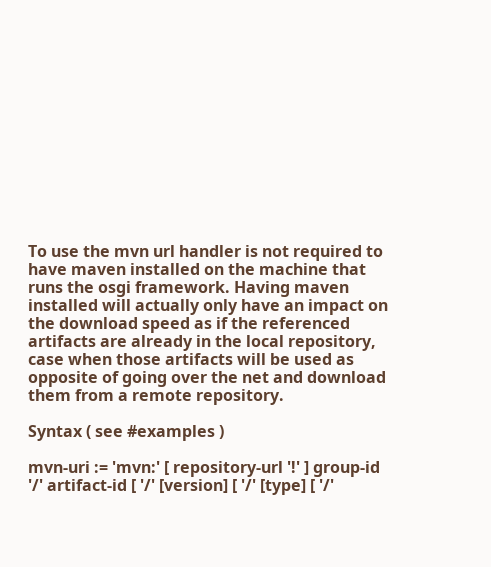To use the mvn url handler is not required to have maven installed on the machine that runs the osgi framework. Having maven installed will actually only have an impact on the download speed as if the referenced artifacts are already in the local repository, case when those artifacts will be used as opposite of going over the net and download them from a remote repository.

Syntax ( see #examples )

mvn-uri := 'mvn:' [ repository-url '!' ] group-id '/' artifact-id [ '/' [version] [ '/' [type] [ '/'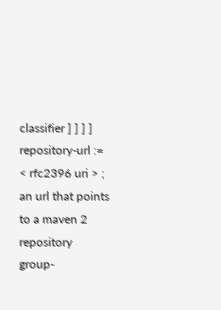classifier ] ] ] ]
repository-url := < rfc2396 uri > ; an url that points to a maven 2 repository
group-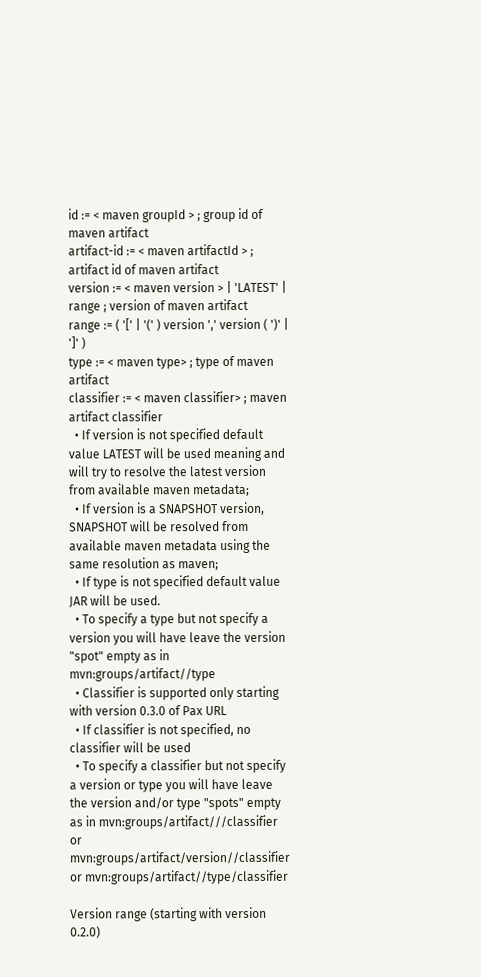id := < maven groupId > ; group id of maven artifact
artifact-id := < maven artifactId > ; artifact id of maven artifact
version := < maven version > | 'LATEST' | range ; version of maven artifact
range := ( '[' | '(' ) version ',' version ( ')' | ']' )
type := < maven type> ; type of maven artifact
classifier := < maven classifier> ; maven artifact classifier
  • If version is not specified default value LATEST will be used meaning and will try to resolve the latest version from available maven metadata;
  • If version is a SNAPSHOT version, SNAPSHOT will be resolved from available maven metadata using the same resolution as maven;
  • If type is not specified default value JAR will be used.
  • To specify a type but not specify a version you will have leave the version "spot" empty as in mvn:groups/artifact//type
  • Classifier is supported only starting with version 0.3.0 of Pax URL
  • If classifier is not specified, no classifier will be used
  • To specify a classifier but not specify a version or type you will have leave the version and/or type "spots" empty as in mvn:groups/artifact///classifier or mvn:groups/artifact/version//classifier or mvn:groups/artifact//type/classifier

Version range (starting with version 0.2.0)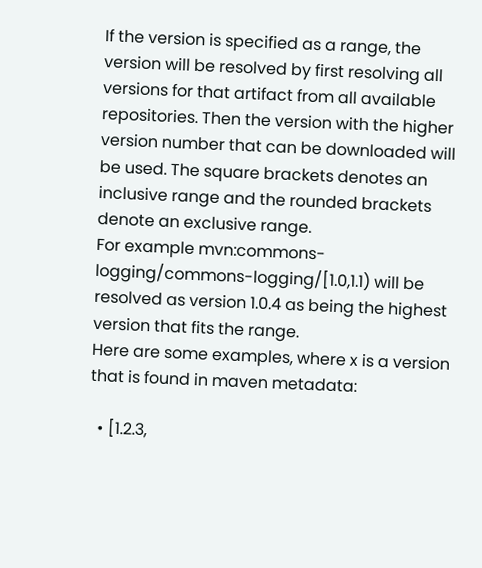If the version is specified as a range, the version will be resolved by first resolving all versions for that artifact from all available repositories. Then the version with the higher version number that can be downloaded will be used. The square brackets denotes an inclusive range and the rounded brackets denote an exclusive range.
For example mvn:commons-logging/commons-logging/[1.0,1.1) will be resolved as version 1.0.4 as being the highest version that fits the range.
Here are some examples, where x is a version that is found in maven metadata:

  • [1.2.3,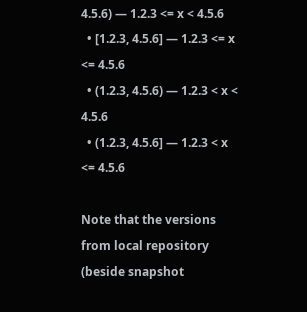4.5.6) — 1.2.3 <= x < 4.5.6
  • [1.2.3, 4.5.6] — 1.2.3 <= x <= 4.5.6
  • (1.2.3, 4.5.6) — 1.2.3 < x < 4.5.6
  • (1.2.3, 4.5.6] — 1.2.3 < x <= 4.5.6

Note that the versions from local repository (beside snapshot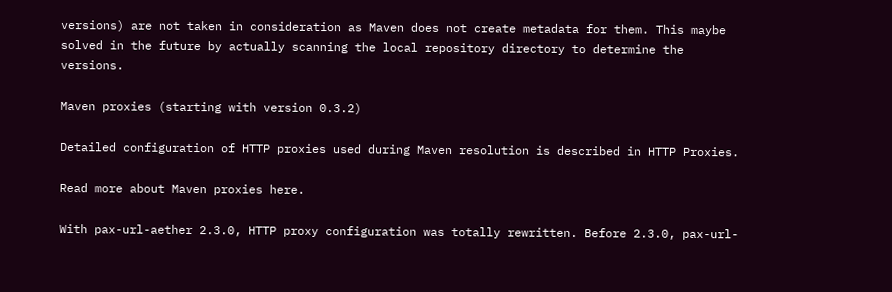versions) are not taken in consideration as Maven does not create metadata for them. This maybe solved in the future by actually scanning the local repository directory to determine the versions.

Maven proxies (starting with version 0.3.2)

Detailed configuration of HTTP proxies used during Maven resolution is described in HTTP Proxies.

Read more about Maven proxies here.

With pax-url-aether 2.3.0, HTTP proxy configuration was totally rewritten. Before 2.3.0, pax-url-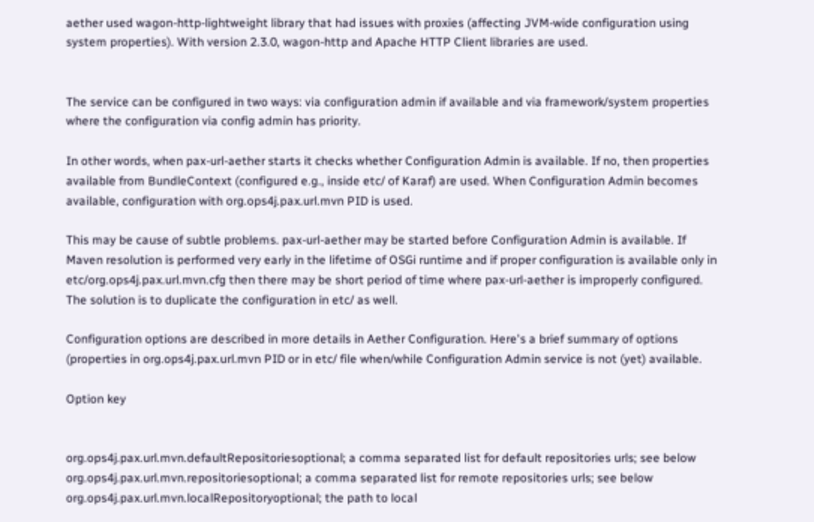aether used wagon-http-lightweight library that had issues with proxies (affecting JVM-wide configuration using system properties). With version 2.3.0, wagon-http and Apache HTTP Client libraries are used.


The service can be configured in two ways: via configuration admin if available and via framework/system properties where the configuration via config admin has priority.

In other words, when pax-url-aether starts it checks whether Configuration Admin is available. If no, then properties available from BundleContext (configured e.g., inside etc/ of Karaf) are used. When Configuration Admin becomes available, configuration with org.ops4j.pax.url.mvn PID is used.

This may be cause of subtle problems. pax-url-aether may be started before Configuration Admin is available. If Maven resolution is performed very early in the lifetime of OSGi runtime and if proper configuration is available only in etc/org.ops4j.pax.url.mvn.cfg then there may be short period of time where pax-url-aether is improperly configured. The solution is to duplicate the configuration in etc/ as well.

Configuration options are described in more details in Aether Configuration. Here's a brief summary of options (properties in org.ops4j.pax.url.mvn PID or in etc/ file when/while Configuration Admin service is not (yet) available.

Option key


org.ops4j.pax.url.mvn.defaultRepositoriesoptional; a comma separated list for default repositories urls; see below
org.ops4j.pax.url.mvn.repositoriesoptional; a comma separated list for remote repositories urls; see below
org.ops4j.pax.url.mvn.localRepositoryoptional; the path to local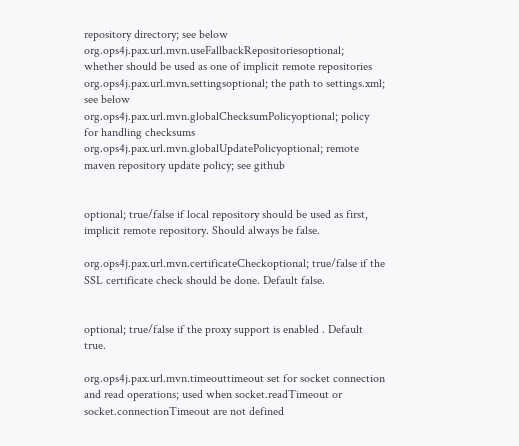repository directory; see below
org.ops4j.pax.url.mvn.useFallbackRepositoriesoptional; whether should be used as one of implicit remote repositories
org.ops4j.pax.url.mvn.settingsoptional; the path to settings.xml; see below
org.ops4j.pax.url.mvn.globalChecksumPolicyoptional; policy for handling checksums
org.ops4j.pax.url.mvn.globalUpdatePolicyoptional; remote maven repository update policy; see github


optional; true/false if local repository should be used as first, implicit remote repository. Should always be false.

org.ops4j.pax.url.mvn.certificateCheckoptional; true/false if the SSL certificate check should be done. Default false.


optional; true/false if the proxy support is enabled . Default true.

org.ops4j.pax.url.mvn.timeouttimeout set for socket connection and read operations; used when socket.readTimeout or socket.connectionTimeout are not defined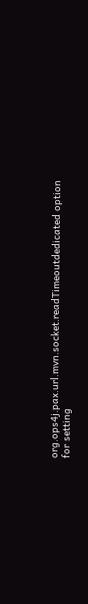org.ops4j.pax.url.mvn.socket.readTimeoutdedicated option for setting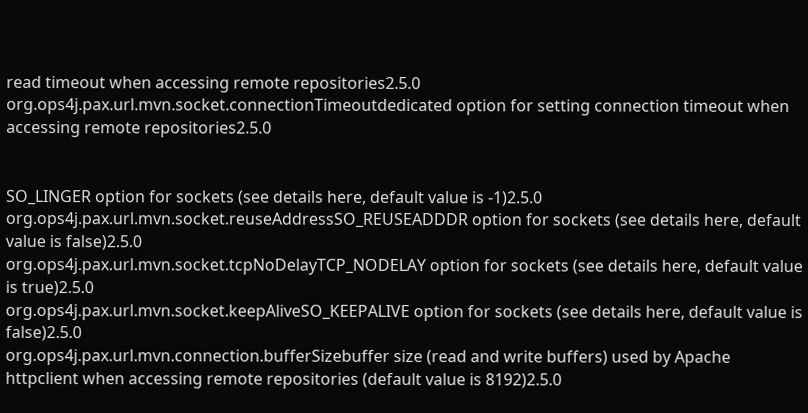read timeout when accessing remote repositories2.5.0
org.ops4j.pax.url.mvn.socket.connectionTimeoutdedicated option for setting connection timeout when accessing remote repositories2.5.0


SO_LINGER option for sockets (see details here, default value is -1)2.5.0
org.ops4j.pax.url.mvn.socket.reuseAddressSO_REUSEADDDR option for sockets (see details here, default value is false)2.5.0
org.ops4j.pax.url.mvn.socket.tcpNoDelayTCP_NODELAY option for sockets (see details here, default value is true)2.5.0
org.ops4j.pax.url.mvn.socket.keepAliveSO_KEEPALIVE option for sockets (see details here, default value is false)2.5.0
org.ops4j.pax.url.mvn.connection.bufferSizebuffer size (read and write buffers) used by Apache httpclient when accessing remote repositories (default value is 8192)2.5.0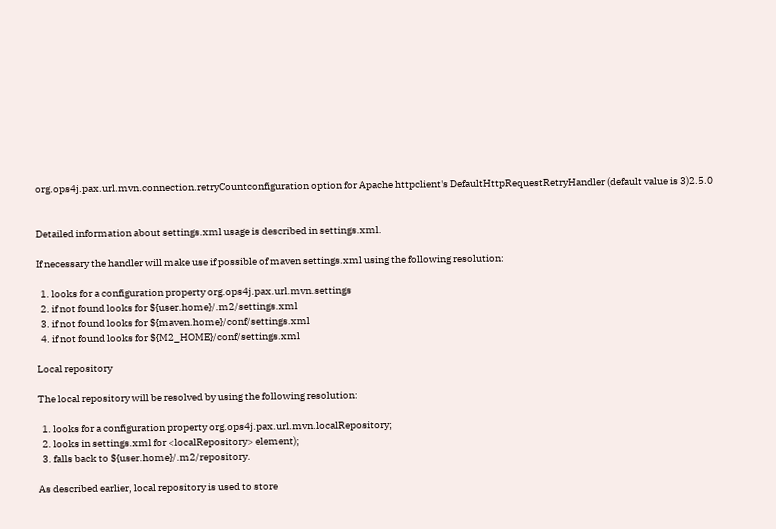org.ops4j.pax.url.mvn.connection.retryCountconfiguration option for Apache httpclient's DefaultHttpRequestRetryHandler (default value is 3)2.5.0


Detailed information about settings.xml usage is described in settings.xml.

If necessary the handler will make use if possible of maven settings.xml using the following resolution:

  1. looks for a configuration property org.ops4j.pax.url.mvn.settings
  2. if not found looks for ${user.home}/.m2/settings.xml
  3. if not found looks for ${maven.home}/conf/settings.xml
  4. if not found looks for ${M2_HOME}/conf/settings.xml

Local repository

The local repository will be resolved by using the following resolution:

  1. looks for a configuration property org.ops4j.pax.url.mvn.localRepository;
  2. looks in settings.xml for <localRepository> element);
  3. falls back to ${user.home}/.m2/repository.

As described earlier, local repository is used to store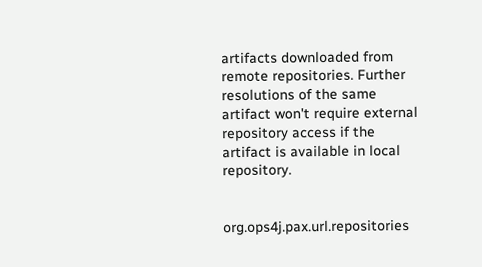artifacts downloaded from remote repositories. Further resolutions of the same artifact won't require external repository access if the artifact is available in local repository.


org.ops4j.pax.url.repositories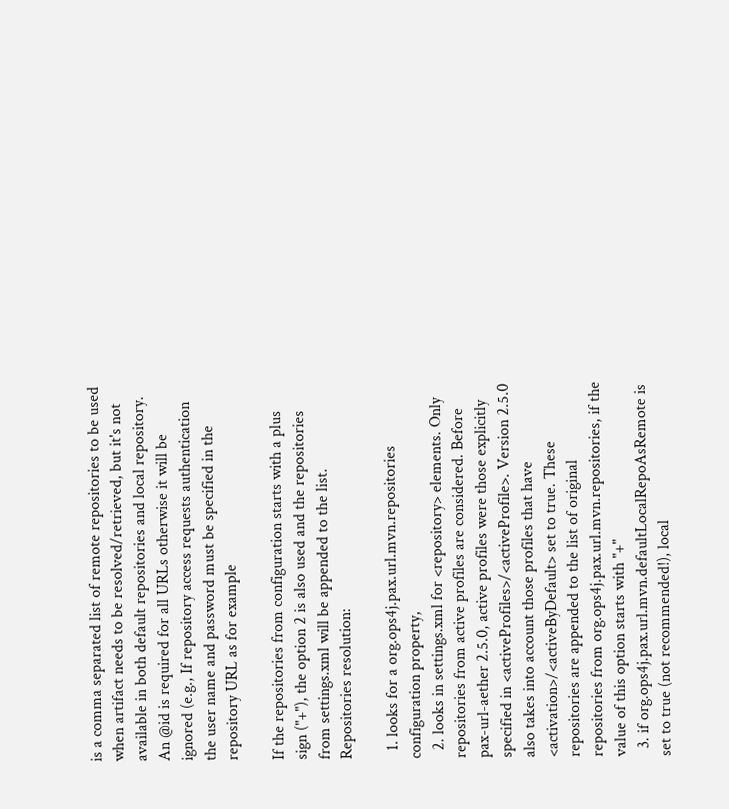is a comma separated list of remote repositories to be used when artifact needs to be resolved/retrieved, but it's not available in both default repositories and local repository. An @id is required for all URLs otherwise it will be ignored (e.g., If repository access requests authentication the user name and password must be specified in the repository URL as for example

If the repositories from configuration starts with a plus sign ("+"), the option 2 is also used and the repositories from settings.xml will be appended to the list.
Repositories resolution:

  1. looks for a org.ops4j.pax.url.mvn.repositories configuration property,
  2. looks in settings.xml for <repository> elements. Only repositories from active profiles are considered. Before pax-url-aether 2.5.0, active profiles were those explicitly specified in <activeProfiles>/<activeProfile>. Version 2.5.0 also takes into account those profiles that have <activation>/<activeByDefault> set to true. These repositories are appended to the list of original repositories from org.ops4j.pax.url.mvn.repositories, if the value of this option starts with "+"
  3. if org.ops4j.pax.url.mvn.defaultLocalRepoAsRemote is set to true (not recommended!), local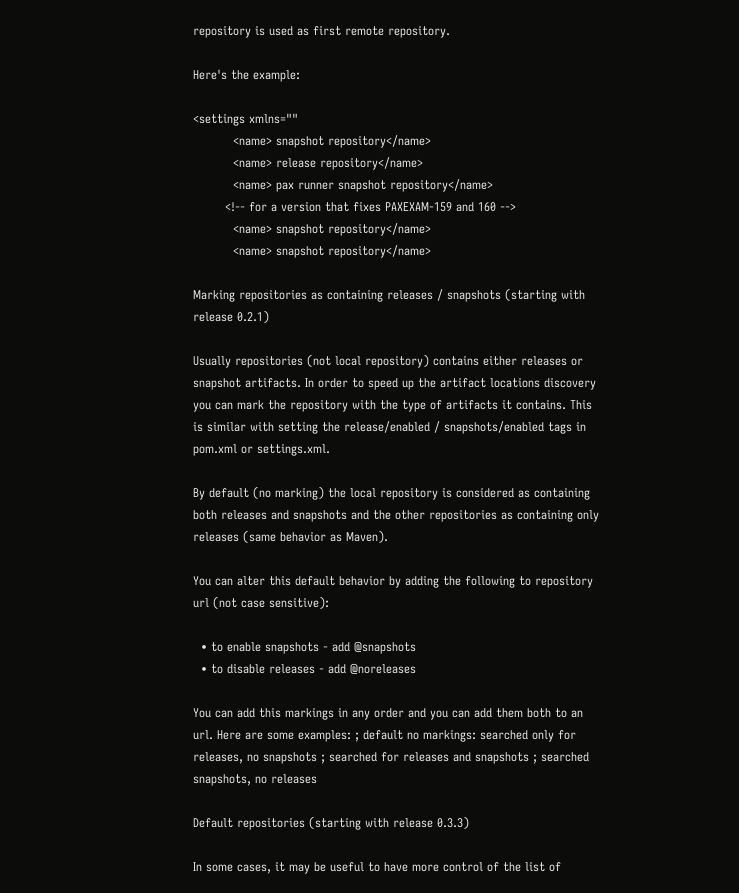repository is used as first remote repository.

Here's the example:

<settings xmlns=""
          <name> snapshot repository</name>
          <name> release repository</name>
          <name> pax runner snapshot repository</name>
        <!-- for a version that fixes PAXEXAM-159 and 160 -->
          <name> snapshot repository</name>
          <name> snapshot repository</name>

Marking repositories as containing releases / snapshots (starting with release 0.2.1)

Usually repositories (not local repository) contains either releases or snapshot artifacts. In order to speed up the artifact locations discovery you can mark the repository with the type of artifacts it contains. This is similar with setting the release/enabled / snapshots/enabled tags in pom.xml or settings.xml.

By default (no marking) the local repository is considered as containing both releases and snapshots and the other repositories as containing only releases (same behavior as Maven).

You can alter this default behavior by adding the following to repository url (not case sensitive):

  • to enable snapshots - add @snapshots
  • to disable releases - add @noreleases

You can add this markings in any order and you can add them both to an url. Here are some examples: ; default no markings: searched only for releases, no snapshots ; searched for releases and snapshots ; searched snapshots, no releases

Default repositories (starting with release 0.3.3)

In some cases, it may be useful to have more control of the list of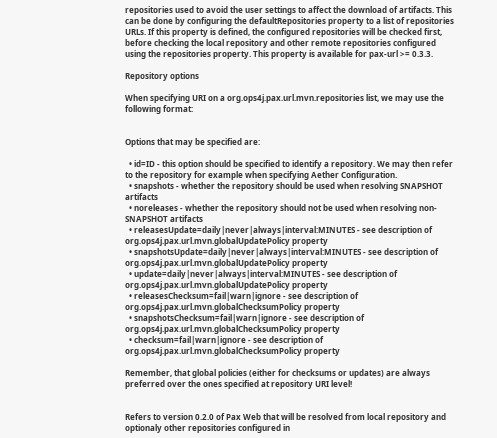repositories used to avoid the user settings to affect the download of artifacts. This can be done by configuring the defaultRepositories property to a list of repositories URLs. If this property is defined, the configured repositories will be checked first, before checking the local repository and other remote repositories configured using the repositories property. This property is available for pax-url >= 0.3.3.

Repository options

When specifying URI on a org.ops4j.pax.url.mvn.repositories list, we may use the following format:


Options that may be specified are:

  • id=ID - this option should be specified to identify a repository. We may then refer to the repository for example when specifying Aether Configuration.
  • snapshots - whether the repository should be used when resolving SNAPSHOT artifacts
  • noreleases - whether the repository should not be used when resolving non-SNAPSHOT artifacts
  • releasesUpdate=daily|never|always|interval:MINUTES - see description of org.ops4j.pax.url.mvn.globalUpdatePolicy property
  • snapshotsUpdate=daily|never|always|interval:MINUTES - see description of org.ops4j.pax.url.mvn.globalUpdatePolicy property
  • update=daily|never|always|interval:MINUTES - see description of org.ops4j.pax.url.mvn.globalUpdatePolicy property
  • releasesChecksum=fail|warn|ignore - see description of org.ops4j.pax.url.mvn.globalChecksumPolicy property
  • snapshotsChecksum=fail|warn|ignore - see description of org.ops4j.pax.url.mvn.globalChecksumPolicy property
  • checksum=fail|warn|ignore - see description of org.ops4j.pax.url.mvn.globalChecksumPolicy property

Remember, that global policies (either for checksums or updates) are always preferred over the ones specified at repository URI level!


Refers to version 0.2.0 of Pax Web that will be resolved from local repository and optionaly other repositories configured in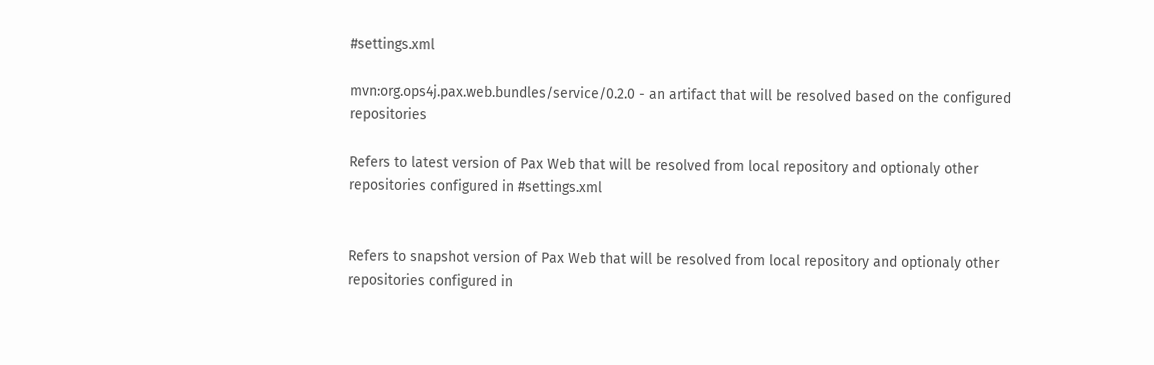#settings.xml

mvn:org.ops4j.pax.web.bundles/service/0.2.0 - an artifact that will be resolved based on the configured repositories

Refers to latest version of Pax Web that will be resolved from local repository and optionaly other repositories configured in #settings.xml


Refers to snapshot version of Pax Web that will be resolved from local repository and optionaly other repositories configured in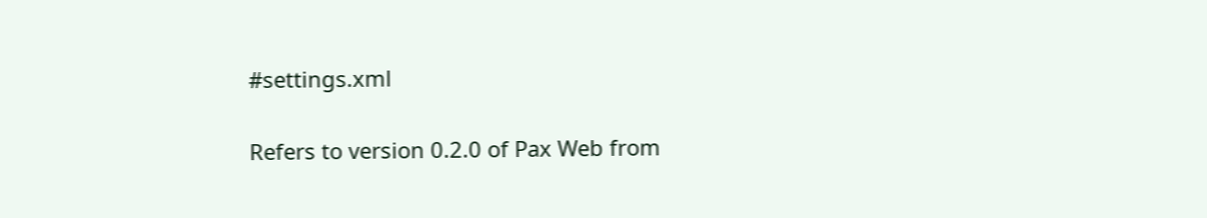#settings.xml


Refers to version 0.2.0 of Pax Web from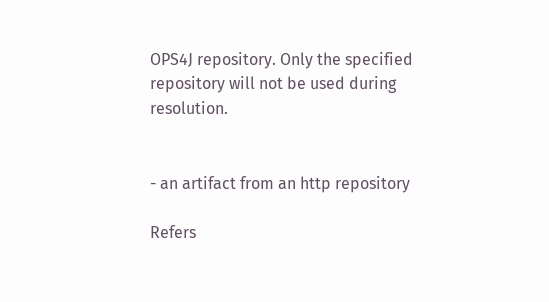OPS4J repository. Only the specified repository will not be used during resolution.


- an artifact from an http repository

Refers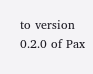to version 0.2.0 of Pax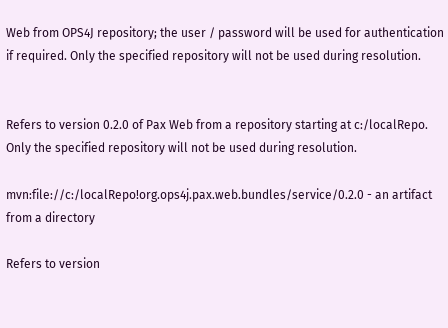Web from OPS4J repository; the user / password will be used for authentication if required. Only the specified repository will not be used during resolution.


Refers to version 0.2.0 of Pax Web from a repository starting at c:/localRepo. Only the specified repository will not be used during resolution.

mvn:file://c:/localRepo!org.ops4j.pax.web.bundles/service/0.2.0 - an artifact from a directory

Refers to version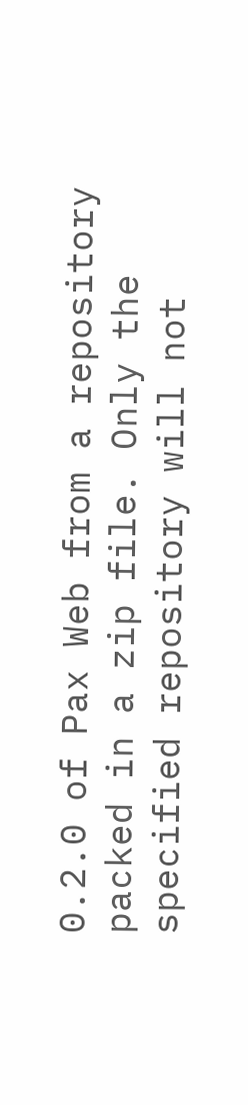0.2.0 of Pax Web from a repository packed in a zip file. Only the specified repository will not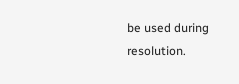be used during resolution.